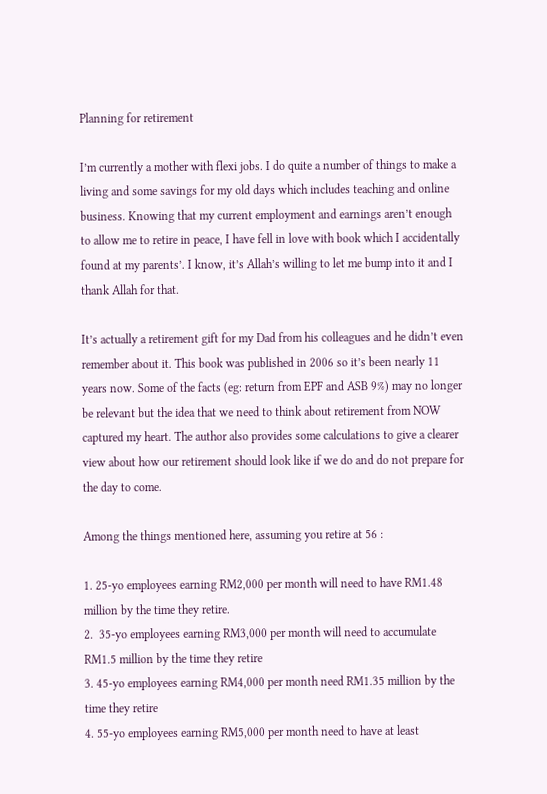Planning for retirement

I’m currently a mother with flexi jobs. I do quite a number of things to make a living and some savings for my old days which includes teaching and online business. Knowing that my current employment and earnings aren’t enough to allow me to retire in peace, I have fell in love with book which I accidentally found at my parents’. I know, it’s Allah’s willing to let me bump into it and I thank Allah for that.

It’s actually a retirement gift for my Dad from his colleagues and he didn’t even remember about it. This book was published in 2006 so it’s been nearly 11 years now. Some of the facts (eg: return from EPF and ASB 9%) may no longer be relevant but the idea that we need to think about retirement from NOW captured my heart. The author also provides some calculations to give a clearer view about how our retirement should look like if we do and do not prepare for the day to come.

Among the things mentioned here, assuming you retire at 56 :

1. 25-yo employees earning RM2,000 per month will need to have RM1.48 million by the time they retire.
2.  35-yo employees earning RM3,000 per month will need to accumulate RM1.5 million by the time they retire
3. 45-yo employees earning RM4,000 per month need RM1.35 million by the time they retire
4. 55-yo employees earning RM5,000 per month need to have at least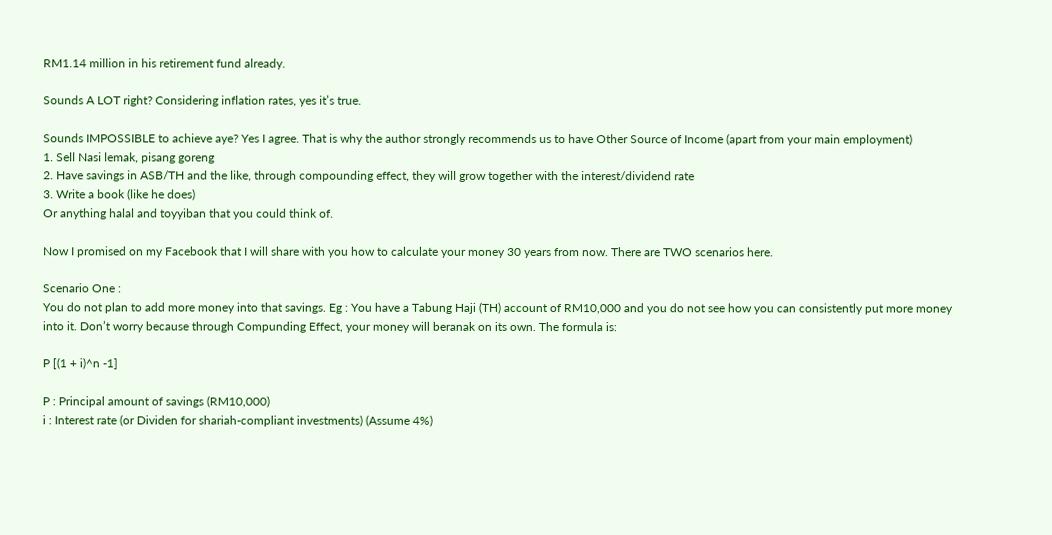RM1.14 million in his retirement fund already.

Sounds A LOT right? Considering inflation rates, yes it’s true.

Sounds IMPOSSIBLE to achieve aye? Yes I agree. That is why the author strongly recommends us to have Other Source of Income (apart from your main employment)
1. Sell Nasi lemak, pisang goreng
2. Have savings in ASB/TH and the like, through compounding effect, they will grow together with the interest/dividend rate
3. Write a book (like he does)
Or anything halal and toyyiban that you could think of.

Now I promised on my Facebook that I will share with you how to calculate your money 30 years from now. There are TWO scenarios here.

Scenario One :
You do not plan to add more money into that savings. Eg : You have a Tabung Haji (TH) account of RM10,000 and you do not see how you can consistently put more money into it. Don’t worry because through Compunding Effect, your money will beranak on its own. The formula is:

P [(1 + i)^n -1]

P : Principal amount of savings (RM10,000)
i : Interest rate (or Dividen for shariah-compliant investments) (Assume 4%)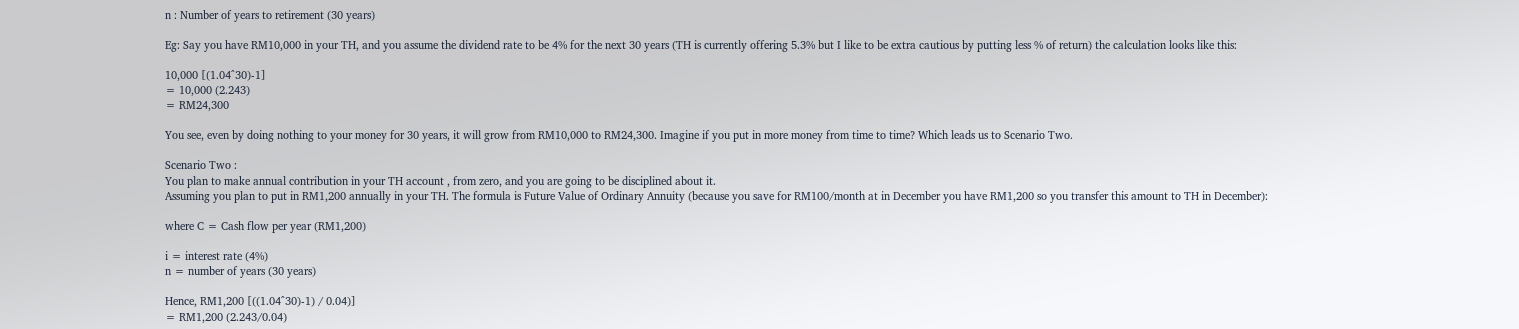n : Number of years to retirement (30 years)

Eg: Say you have RM10,000 in your TH, and you assume the dividend rate to be 4% for the next 30 years (TH is currently offering 5.3% but I like to be extra cautious by putting less % of return) the calculation looks like this:

10,000 [(1.04^30)-1]
= 10,000 (2.243)
= RM24,300

You see, even by doing nothing to your money for 30 years, it will grow from RM10,000 to RM24,300. Imagine if you put in more money from time to time? Which leads us to Scenario Two.

Scenario Two :
You plan to make annual contribution in your TH account , from zero, and you are going to be disciplined about it.
Assuming you plan to put in RM1,200 annually in your TH. The formula is Future Value of Ordinary Annuity (because you save for RM100/month at in December you have RM1,200 so you transfer this amount to TH in December):

where C = Cash flow per year (RM1,200)

i = interest rate (4%)
n = number of years (30 years)

Hence, RM1,200 [((1.04^30)-1) / 0.04)]
= RM1,200 (2.243/0.04)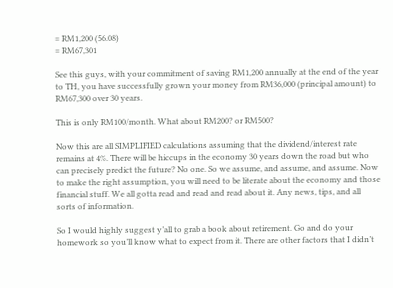= RM1,200 (56.08)
= RM67,301

See this guys, with your commitment of saving RM1,200 annually at the end of the year to TH, you have successfully grown your money from RM36,000 (principal amount) to RM67,300 over 30 years.

This is only RM100/month. What about RM200? or RM500?

Now this are all SIMPLIFIED calculations assuming that the dividend/interest rate remains at 4%. There will be hiccups in the economy 30 years down the road but who can precisely predict the future? No one. So we assume, and assume, and assume. Now to make the right assumption, you will need to be literate about the economy and those financial stuff. We all gotta read and read and read about it. Any news, tips, and all sorts of information.

So I would highly suggest y’all to grab a book about retirement. Go and do your homework so you’ll know what to expect from it. There are other factors that I didn’t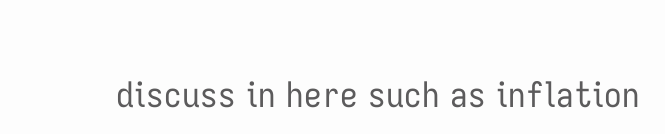discuss in here such as inflation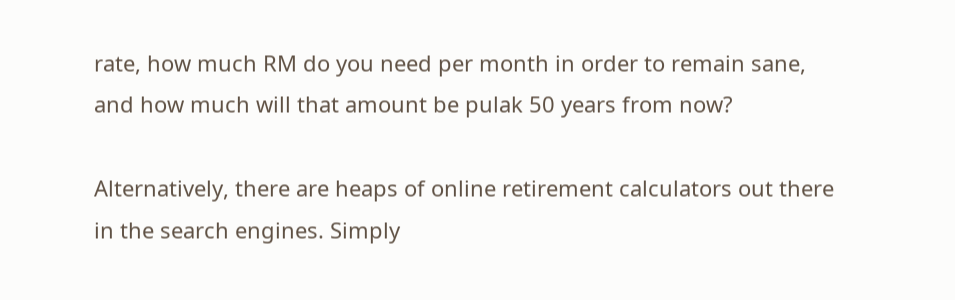rate, how much RM do you need per month in order to remain sane, and how much will that amount be pulak 50 years from now?

Alternatively, there are heaps of online retirement calculators out there in the search engines. Simply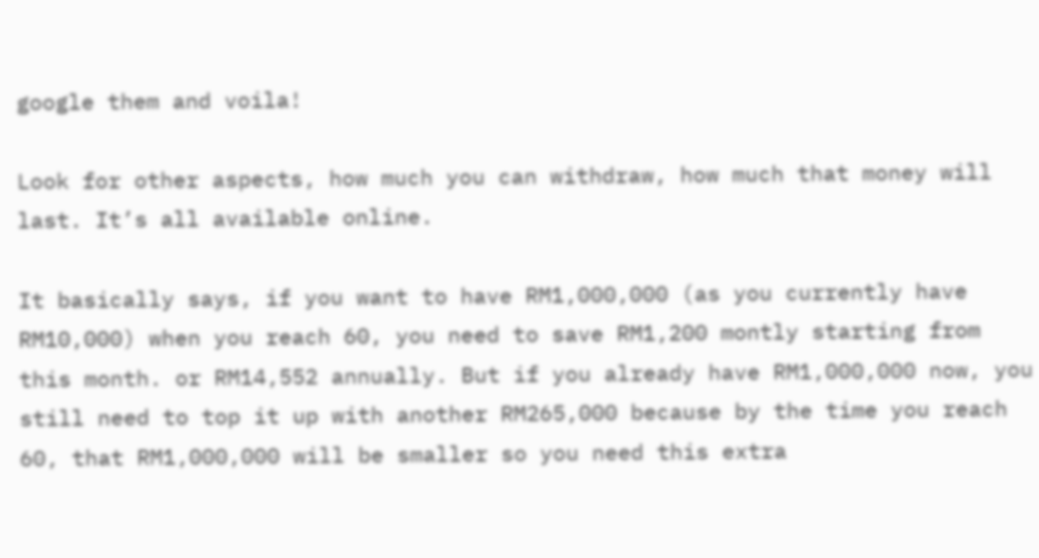google them and voila!

Look for other aspects, how much you can withdraw, how much that money will last. It’s all available online.

It basically says, if you want to have RM1,000,000 (as you currently have RM10,000) when you reach 60, you need to save RM1,200 montly starting from this month. or RM14,552 annually. But if you already have RM1,000,000 now, you still need to top it up with another RM265,000 because by the time you reach 60, that RM1,000,000 will be smaller so you need this extra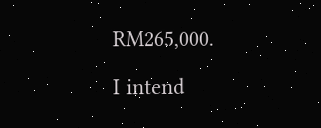RM265,000.

I intend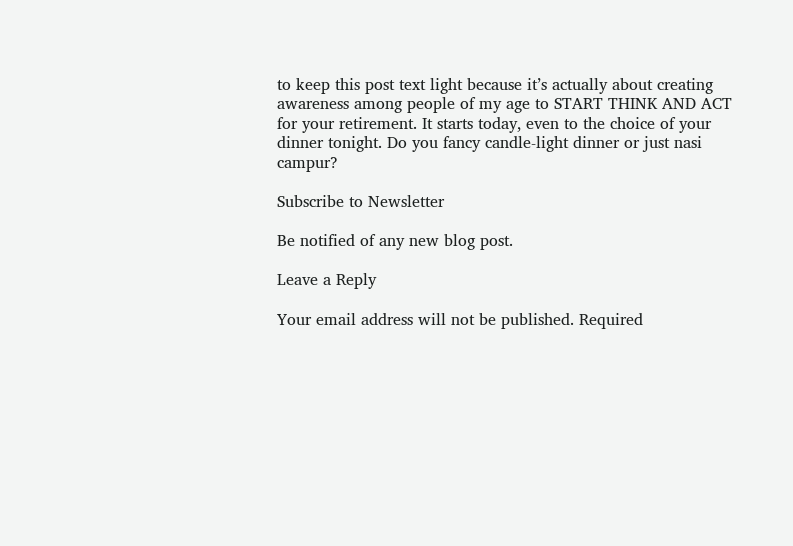to keep this post text light because it’s actually about creating awareness among people of my age to START THINK AND ACT for your retirement. It starts today, even to the choice of your dinner tonight. Do you fancy candle-light dinner or just nasi campur?

Subscribe to Newsletter

Be notified of any new blog post.

Leave a Reply

Your email address will not be published. Required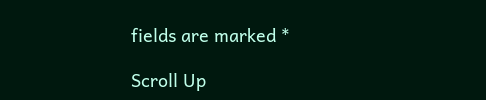fields are marked *

Scroll Up